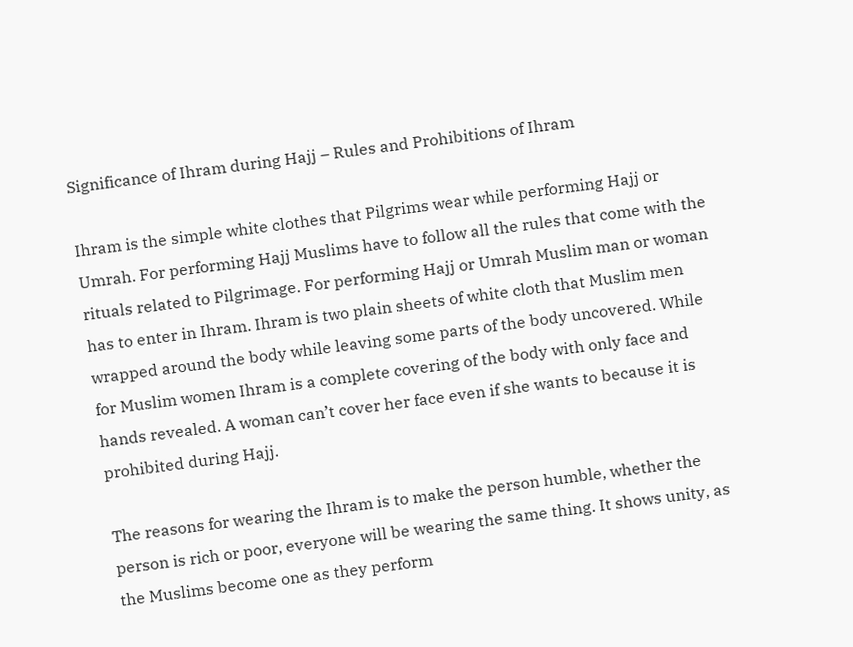Significance of Ihram during Hajj – Rules and Prohibitions of Ihram

Ihram is the simple white clothes that Pilgrims wear while performing Hajj or Umrah. For performing Hajj Muslims have to follow all the rules that come with the rituals related to Pilgrimage. For performing Hajj or Umrah Muslim man or woman has to enter in Ihram. Ihram is two plain sheets of white cloth that Muslim men wrapped around the body while leaving some parts of the body uncovered. While for Muslim women Ihram is a complete covering of the body with only face and hands revealed. A woman can’t cover her face even if she wants to because it is prohibited during Hajj.

The reasons for wearing the Ihram is to make the person humble, whether the person is rich or poor, everyone will be wearing the same thing. It shows unity, as the Muslims become one as they perform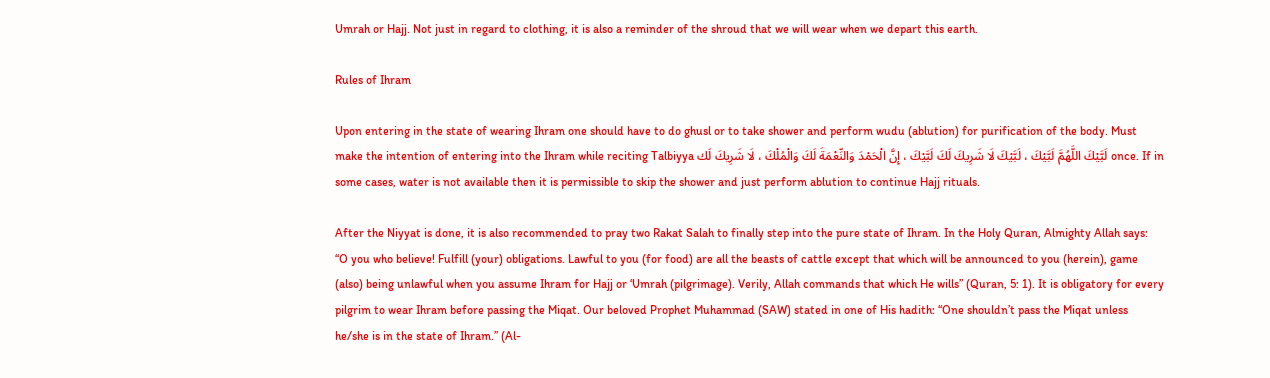Umrah or Hajj. Not just in regard to clothing, it is also a reminder of the shroud that we will wear when we depart this earth.

Rules of Ihram

Upon entering in the state of wearing Ihram one should have to do ghusl or to take shower and perform wudu (ablution) for purification of the body. Must make the intention of entering into the Ihram while reciting Talbiyya لَبَّيْكَ اللَّهُمَّ لَبَّيْكَ ، لَبَّيْكَ لَا شَرِيكَ لَكَ لَبَّيْكَ ، إِنَّ الْحَمْدَ وَالنِّعْمَةَ لَكَ وَالْمُلْكَ ، لَا شَرِيكَ لَك once. If in some cases, water is not available then it is permissible to skip the shower and just perform ablution to continue Hajj rituals.

After the Niyyat is done, it is also recommended to pray two Rakat Salah to finally step into the pure state of Ihram. In the Holy Quran, Almighty Allah says:  “O you who believe! Fulfill (your) obligations. Lawful to you (for food) are all the beasts of cattle except that which will be announced to you (herein), game (also) being unlawful when you assume Ihram for Hajj or ‘Umrah (pilgrimage). Verily, Allah commands that which He wills” (Quran, 5: 1). It is obligatory for every pilgrim to wear Ihram before passing the Miqat. Our beloved Prophet Muhammad (SAW) stated in one of His hadith: “One shouldn’t pass the Miqat unless he/she is in the state of Ihram.” (Al-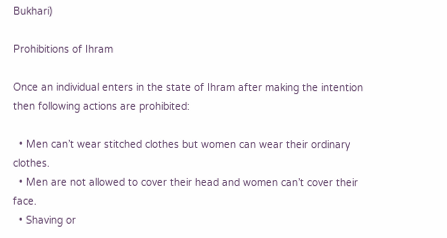Bukhari)

Prohibitions of Ihram

Once an individual enters in the state of Ihram after making the intention then following actions are prohibited:

  • Men can’t wear stitched clothes but women can wear their ordinary clothes.
  • Men are not allowed to cover their head and women can’t cover their face.
  • Shaving or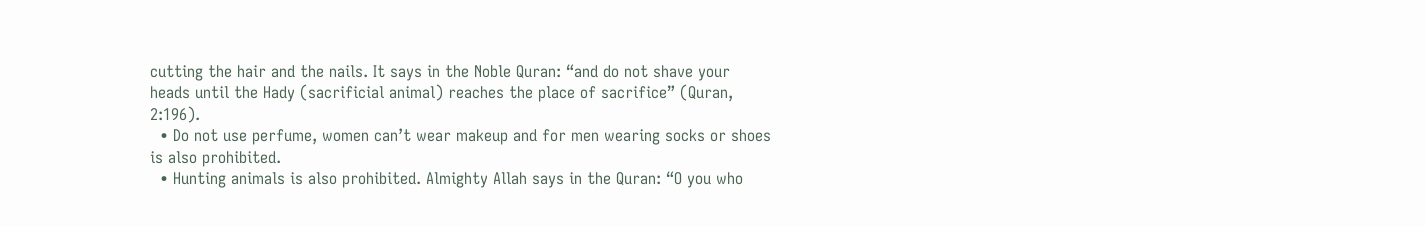cutting the hair and the nails. It says in the Noble Quran: “and do not shave your heads until the Hady (sacrificial animal) reaches the place of sacrifice” (Quran, 2:196).
  • Do not use perfume, women can’t wear makeup and for men wearing socks or shoes is also prohibited.
  • Hunting animals is also prohibited. Almighty Allah says in the Quran: “O you who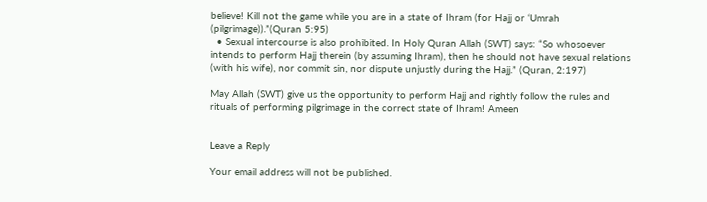believe! Kill not the game while you are in a state of Ihram (for Hajj or ‘Umrah (pilgrimage)).”(Quran 5:95)
  • Sexual intercourse is also prohibited. In Holy Quran Allah (SWT) says: “So whosoever intends to perform Hajj therein (by assuming Ihram), then he should not have sexual relations (with his wife), nor commit sin, nor dispute unjustly during the Hajj.” (Quran, 2:197)

May Allah (SWT) give us the opportunity to perform Hajj and rightly follow the rules and rituals of performing pilgrimage in the correct state of Ihram! Ameen


Leave a Reply

Your email address will not be published.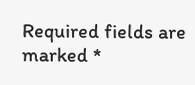Required fields are marked *